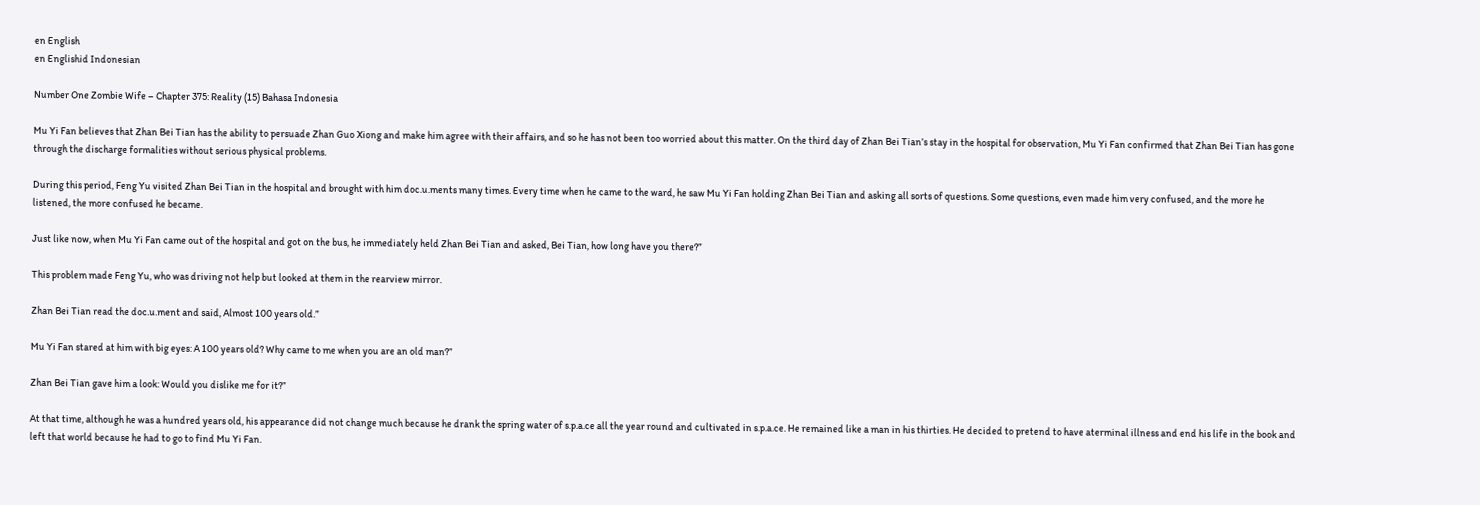en English
en Englishid Indonesian

Number One Zombie Wife – Chapter 375: Reality (15) Bahasa Indonesia

Mu Yi Fan believes that Zhan Bei Tian has the ability to persuade Zhan Guo Xiong and make him agree with their affairs, and so he has not been too worried about this matter. On the third day of Zhan Bei Tian’s stay in the hospital for observation, Mu Yi Fan confirmed that Zhan Bei Tian has gone through the discharge formalities without serious physical problems.

During this period, Feng Yu visited Zhan Bei Tian in the hospital and brought with him doc.u.ments many times. Every time when he came to the ward, he saw Mu Yi Fan holding Zhan Bei Tian and asking all sorts of questions. Some questions, even made him very confused, and the more he listened, the more confused he became.

Just like now, when Mu Yi Fan came out of the hospital and got on the bus, he immediately held Zhan Bei Tian and asked, Bei Tian, how long have you there?”

This problem made Feng Yu, who was driving not help but looked at them in the rearview mirror.

Zhan Bei Tian read the doc.u.ment and said, Almost 100 years old.”

Mu Yi Fan stared at him with big eyes: A 100 years old? Why came to me when you are an old man?”

Zhan Bei Tian gave him a look: Would you dislike me for it?”

At that time, although he was a hundred years old, his appearance did not change much because he drank the spring water of s.p.a.ce all the year round and cultivated in s.p.a.ce. He remained like a man in his thirties. He decided to pretend to have aterminal illness and end his life in the book and left that world because he had to go to find Mu Yi Fan.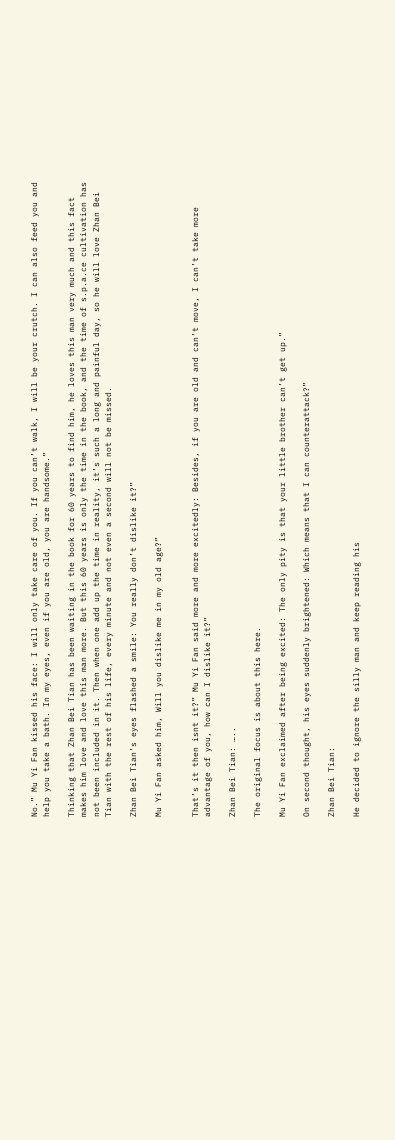No.” Mu Yi Fan kissed his face: I will only take care of you. If you can’t walk, I will be your crutch. I can also feed you and help you take a bath. In my eyes, even if you are old, you are handsome.”

Thinking that Zhan Bei Tian has been waiting in the book for 60 years to find him, he loves this man very much and this fact makes him love and love this man more. But this 60 years is only the time in the book, and the time of s.p.a.ce cultivation has not been included in it. Then when one add up the time in reality, it’s such a long and painful day, so he will love Zhan Bei Tian with the rest of his life, every minute and not even a second will not be missed.

Zhan Bei Tian’s eyes flashed a smile: You really don’t dislike it?”

Mu Yi Fan asked him, Will you dislike me in my old age?”


That’s it then isnt it?” Mu Yi Fan said more and more excitedly: Besides, if you are old and can’t move, I can’t take more advantage of you, how can I dislike it?”

Zhan Bei Tian: …..

The original focus is about this here.

Mu Yi Fan exclaimed after being excited: The only pity is that your little brother can’t get up.”

On second thought, his eyes suddenly brightened: Which means that I can counterattack?”

Zhan Bei Tian:

He decided to ignore the silly man and keep reading his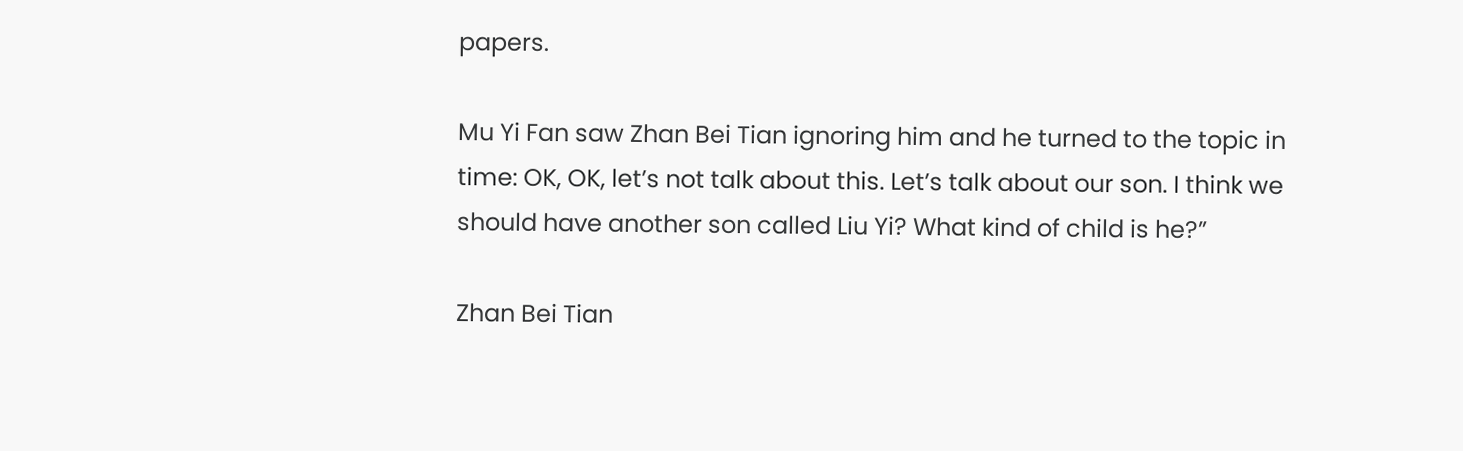papers.

Mu Yi Fan saw Zhan Bei Tian ignoring him and he turned to the topic in time: OK, OK, let’s not talk about this. Let’s talk about our son. I think we should have another son called Liu Yi? What kind of child is he?”

Zhan Bei Tian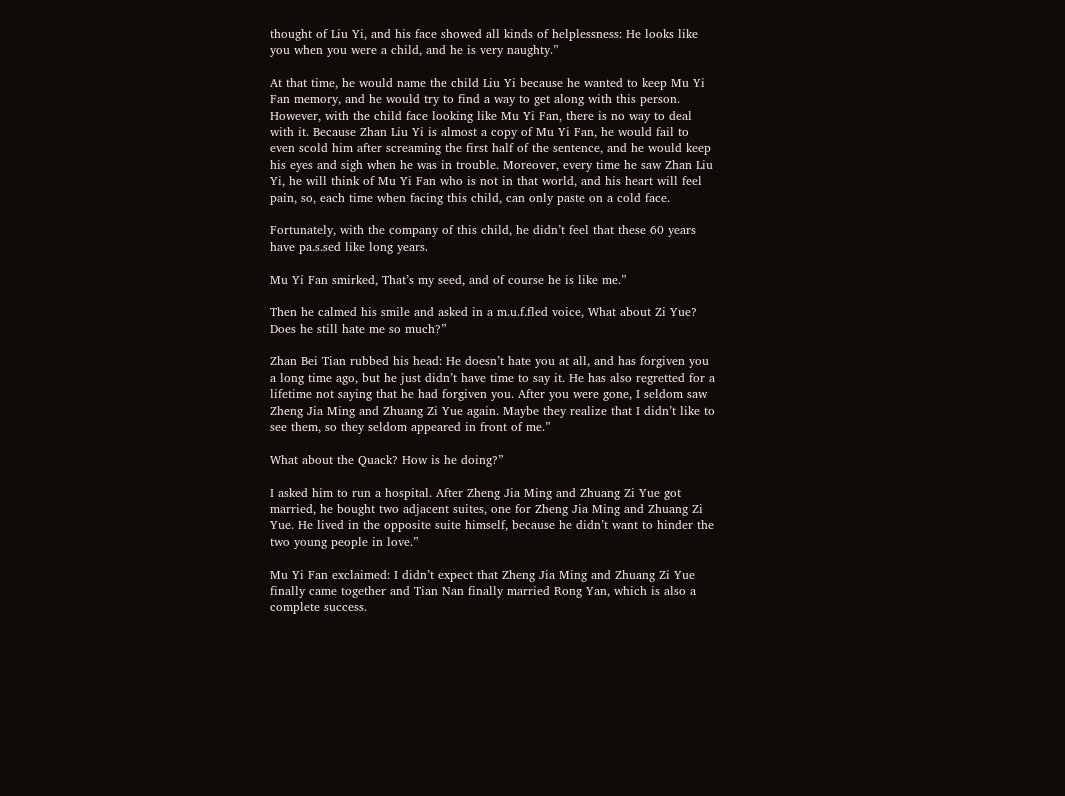thought of Liu Yi, and his face showed all kinds of helplessness: He looks like you when you were a child, and he is very naughty.”

At that time, he would name the child Liu Yi because he wanted to keep Mu Yi Fan memory, and he would try to find a way to get along with this person. However, with the child face looking like Mu Yi Fan, there is no way to deal with it. Because Zhan Liu Yi is almost a copy of Mu Yi Fan, he would fail to even scold him after screaming the first half of the sentence, and he would keep his eyes and sigh when he was in trouble. Moreover, every time he saw Zhan Liu Yi, he will think of Mu Yi Fan who is not in that world, and his heart will feel pain, so, each time when facing this child, can only paste on a cold face.

Fortunately, with the company of this child, he didn’t feel that these 60 years have pa.s.sed like long years.

Mu Yi Fan smirked, That’s my seed, and of course he is like me.”

Then he calmed his smile and asked in a m.u.f.fled voice, What about Zi Yue? Does he still hate me so much?”

Zhan Bei Tian rubbed his head: He doesn’t hate you at all, and has forgiven you a long time ago, but he just didn’t have time to say it. He has also regretted for a lifetime not saying that he had forgiven you. After you were gone, I seldom saw Zheng Jia Ming and Zhuang Zi Yue again. Maybe they realize that I didn’t like to see them, so they seldom appeared in front of me.”

What about the Quack? How is he doing?”

I asked him to run a hospital. After Zheng Jia Ming and Zhuang Zi Yue got married, he bought two adjacent suites, one for Zheng Jia Ming and Zhuang Zi Yue. He lived in the opposite suite himself, because he didn’t want to hinder the two young people in love.”

Mu Yi Fan exclaimed: I didn’t expect that Zheng Jia Ming and Zhuang Zi Yue finally came together and Tian Nan finally married Rong Yan, which is also a complete success.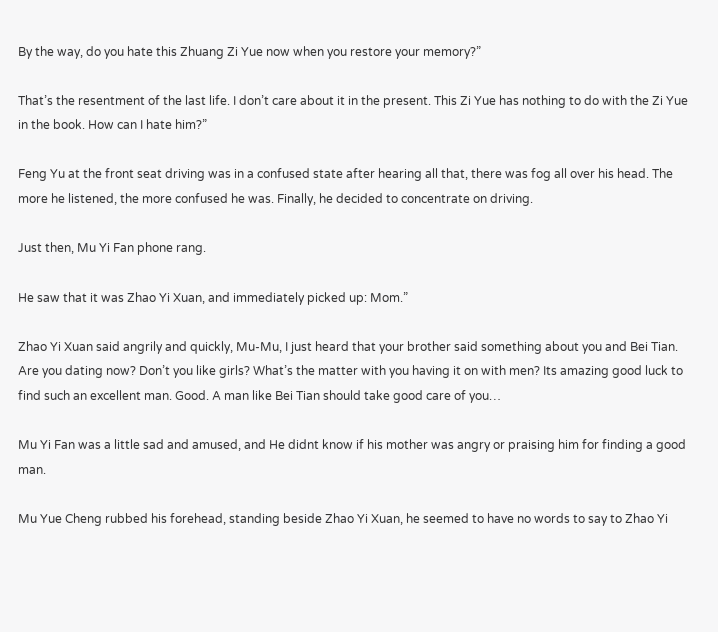By the way, do you hate this Zhuang Zi Yue now when you restore your memory?”

That’s the resentment of the last life. I don’t care about it in the present. This Zi Yue has nothing to do with the Zi Yue in the book. How can I hate him?”

Feng Yu at the front seat driving was in a confused state after hearing all that, there was fog all over his head. The more he listened, the more confused he was. Finally, he decided to concentrate on driving.

Just then, Mu Yi Fan phone rang.

He saw that it was Zhao Yi Xuan, and immediately picked up: Mom.”

Zhao Yi Xuan said angrily and quickly, Mu-Mu, I just heard that your brother said something about you and Bei Tian. Are you dating now? Don’t you like girls? What’s the matter with you having it on with men? Its amazing good luck to find such an excellent man. Good. A man like Bei Tian should take good care of you…

Mu Yi Fan was a little sad and amused, and He didnt know if his mother was angry or praising him for finding a good man.

Mu Yue Cheng rubbed his forehead, standing beside Zhao Yi Xuan, he seemed to have no words to say to Zhao Yi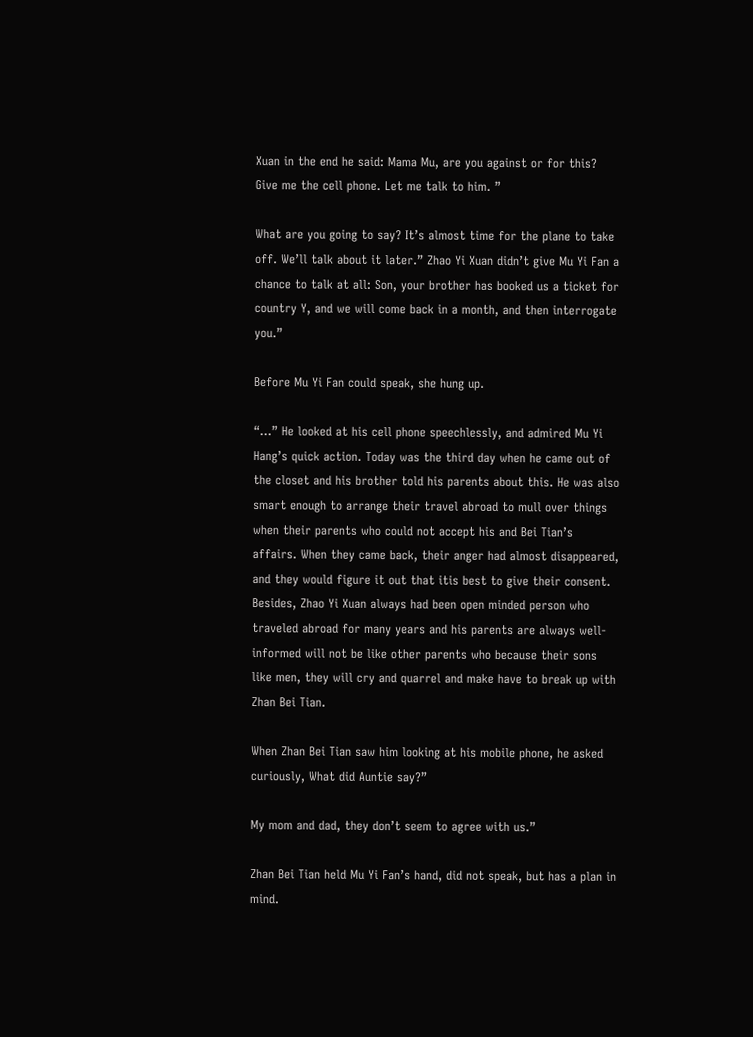Xuan in the end he said: Mama Mu, are you against or for this? Give me the cell phone. Let me talk to him. ”

What are you going to say? It’s almost time for the plane to take off. We’ll talk about it later.” Zhao Yi Xuan didn’t give Mu Yi Fan a chance to talk at all: Son, your brother has booked us a ticket for country Y, and we will come back in a month, and then interrogate you.”

Before Mu Yi Fan could speak, she hung up.

“…” He looked at his cell phone speechlessly, and admired Mu Yi Hang’s quick action. Today was the third day when he came out of the closet and his brother told his parents about this. He was also smart enough to arrange their travel abroad to mull over things when their parents who could not accept his and Bei Tian’s affairs. When they came back, their anger had almost disappeared, and they would figure it out that itis best to give their consent. Besides, Zhao Yi Xuan always had been open minded person who traveled abroad for many years and his parents are always well-informed will not be like other parents who because their sons like men, they will cry and quarrel and make have to break up with Zhan Bei Tian.

When Zhan Bei Tian saw him looking at his mobile phone, he asked curiously, What did Auntie say?”

My mom and dad, they don’t seem to agree with us.”

Zhan Bei Tian held Mu Yi Fan’s hand, did not speak, but has a plan in mind.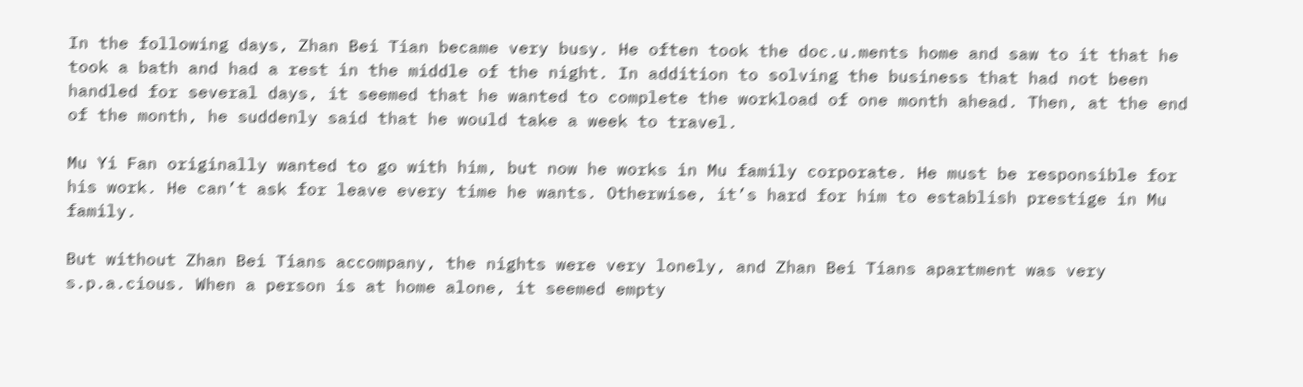In the following days, Zhan Bei Tian became very busy. He often took the doc.u.ments home and saw to it that he took a bath and had a rest in the middle of the night. In addition to solving the business that had not been handled for several days, it seemed that he wanted to complete the workload of one month ahead. Then, at the end of the month, he suddenly said that he would take a week to travel.

Mu Yi Fan originally wanted to go with him, but now he works in Mu family corporate. He must be responsible for his work. He can’t ask for leave every time he wants. Otherwise, it’s hard for him to establish prestige in Mu family.

But without Zhan Bei Tians accompany, the nights were very lonely, and Zhan Bei Tians apartment was very s.p.a.cious. When a person is at home alone, it seemed empty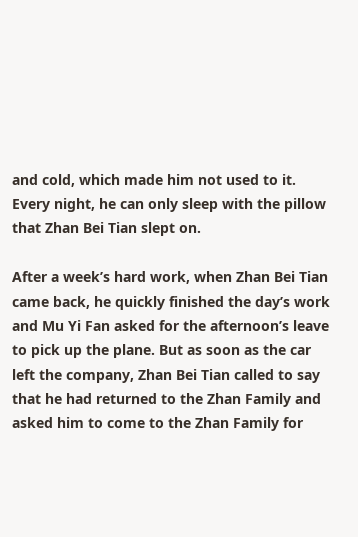and cold, which made him not used to it. Every night, he can only sleep with the pillow that Zhan Bei Tian slept on.

After a week’s hard work, when Zhan Bei Tian came back, he quickly finished the day’s work and Mu Yi Fan asked for the afternoon’s leave to pick up the plane. But as soon as the car left the company, Zhan Bei Tian called to say that he had returned to the Zhan Family and asked him to come to the Zhan Family for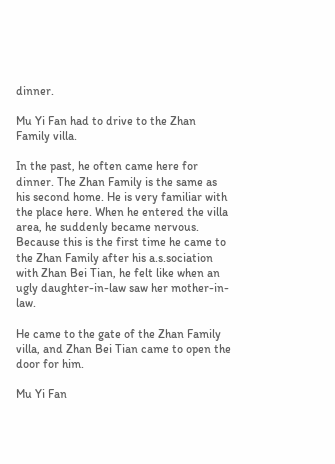dinner.

Mu Yi Fan had to drive to the Zhan Family villa.

In the past, he often came here for dinner. The Zhan Family is the same as his second home. He is very familiar with the place here. When he entered the villa area, he suddenly became nervous. Because this is the first time he came to the Zhan Family after his a.s.sociation with Zhan Bei Tian, he felt like when an ugly daughter-in-law saw her mother-in-law.

He came to the gate of the Zhan Family villa, and Zhan Bei Tian came to open the door for him.

Mu Yi Fan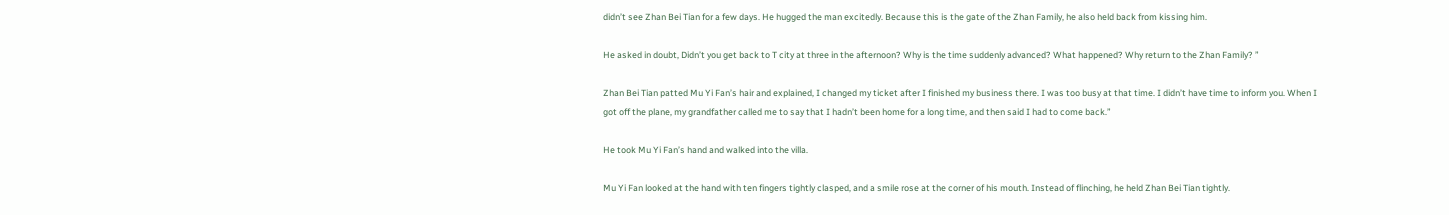didn’t see Zhan Bei Tian for a few days. He hugged the man excitedly. Because this is the gate of the Zhan Family, he also held back from kissing him.

He asked in doubt, Didn’t you get back to T city at three in the afternoon? Why is the time suddenly advanced? What happened? Why return to the Zhan Family? ”

Zhan Bei Tian patted Mu Yi Fan’s hair and explained, I changed my ticket after I finished my business there. I was too busy at that time. I didn’t have time to inform you. When I got off the plane, my grandfather called me to say that I hadn’t been home for a long time, and then said I had to come back.”

He took Mu Yi Fan’s hand and walked into the villa.

Mu Yi Fan looked at the hand with ten fingers tightly clasped, and a smile rose at the corner of his mouth. Instead of flinching, he held Zhan Bei Tian tightly.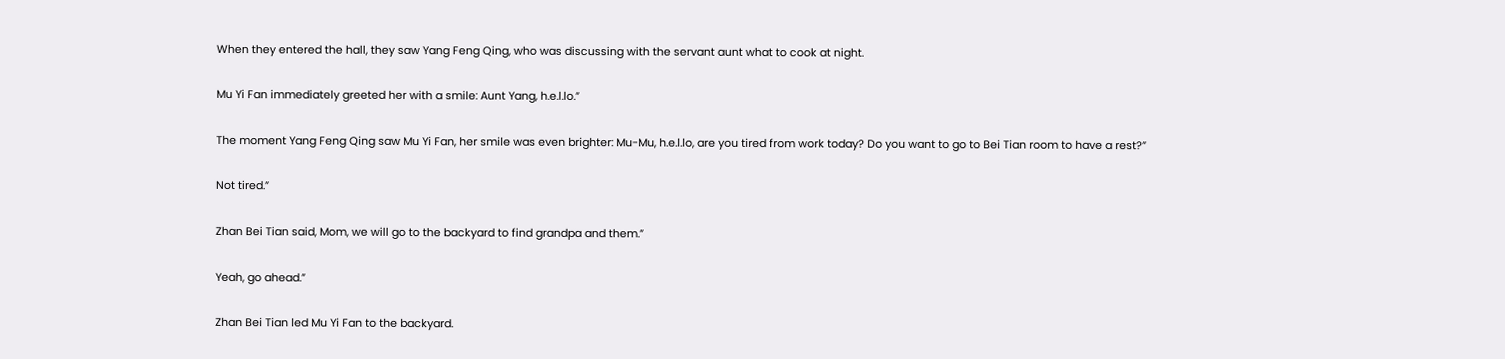When they entered the hall, they saw Yang Feng Qing, who was discussing with the servant aunt what to cook at night.

Mu Yi Fan immediately greeted her with a smile: Aunt Yang, h.e.l.lo.”

The moment Yang Feng Qing saw Mu Yi Fan, her smile was even brighter: Mu-Mu, h.e.l.lo, are you tired from work today? Do you want to go to Bei Tian room to have a rest?”

Not tired.”

Zhan Bei Tian said, Mom, we will go to the backyard to find grandpa and them.”

Yeah, go ahead.”

Zhan Bei Tian led Mu Yi Fan to the backyard.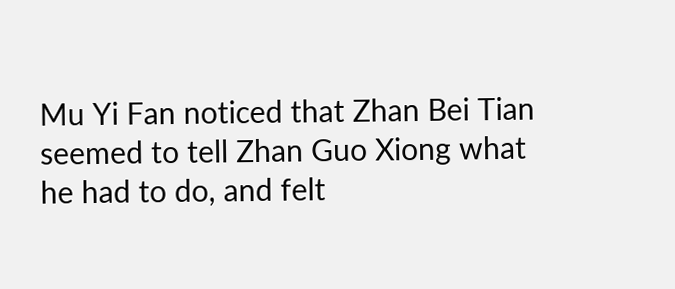Mu Yi Fan noticed that Zhan Bei Tian seemed to tell Zhan Guo Xiong what he had to do, and felt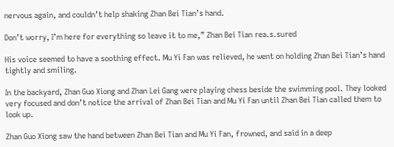nervous again, and couldn’t help shaking Zhan Bei Tian’s hand.

Don’t worry, I’m here for everything so leave it to me,” Zhan Bei Tian rea.s.sured

His voice seemed to have a soothing effect. Mu Yi Fan was relieved, he went on holding Zhan Bei Tian’s hand tightly and smiling.

In the backyard, Zhan Guo Xiong and Zhan Lei Gang were playing chess beside the swimming pool. They looked very focused and don’t notice the arrival of Zhan Bei Tian and Mu Yi Fan until Zhan Bei Tian called them to look up.

Zhan Guo Xiong saw the hand between Zhan Bei Tian and Mu Yi Fan, frowned, and said in a deep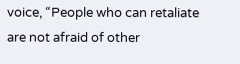voice, “People who can retaliate are not afraid of other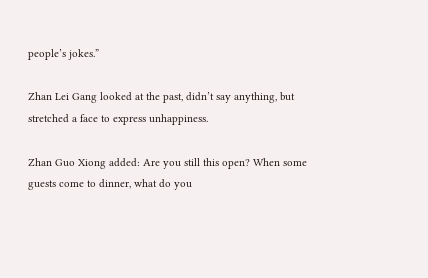people’s jokes.”

Zhan Lei Gang looked at the past, didn’t say anything, but stretched a face to express unhappiness.

Zhan Guo Xiong added: Are you still this open? When some guests come to dinner, what do you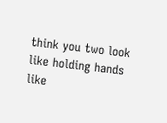think you two look like holding hands like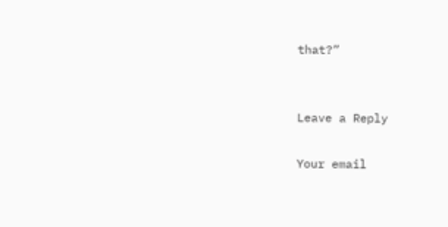that?”


Leave a Reply

Your email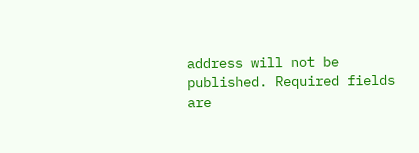address will not be published. Required fields are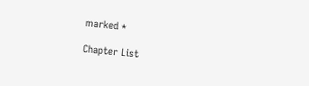marked *

Chapter List